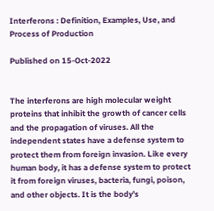Interferons : Definition, Examples, Use, and Process of Production

Published on 15-Oct-2022


The interferons are high molecular weight proteins that inhibit the growth of cancer cells and the propagation of viruses. All the independent states have a defense system to protect them from foreign invasion. Like every human body, it has a defense system to protect it from foreign viruses, bacteria, fungi, poison, and other objects. It is the body's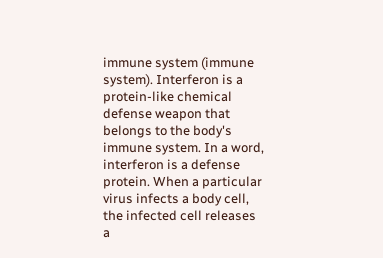immune system (immune system). Interferon is a protein-like chemical defense weapon that belongs to the body's immune system. In a word, interferon is a defense protein. When a particular virus infects a body cell, the infected cell releases a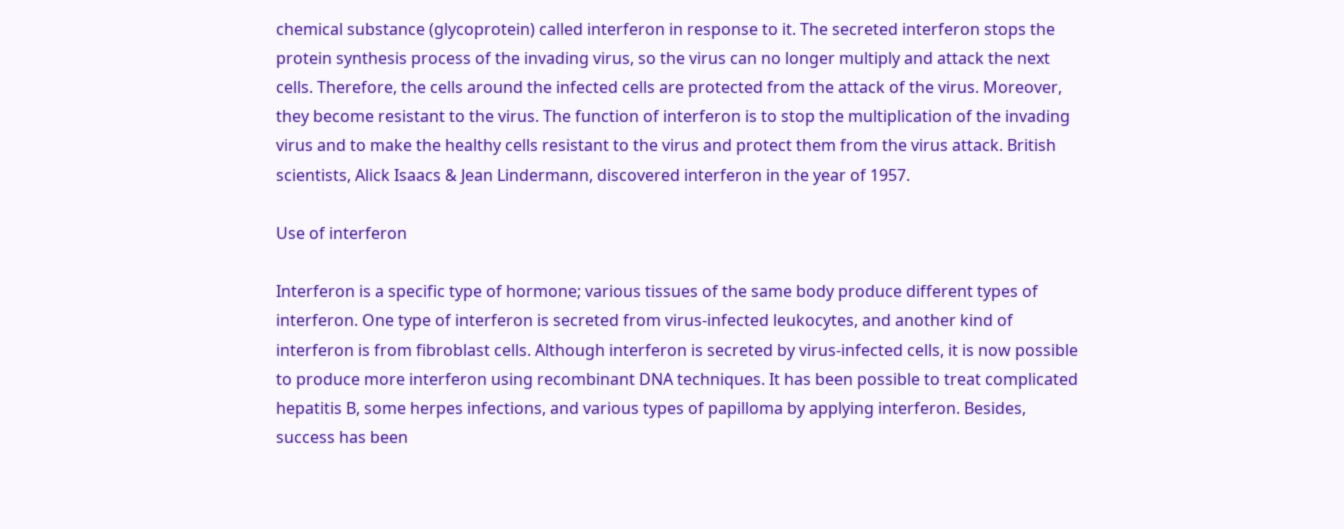chemical substance (glycoprotein) called interferon in response to it. The secreted interferon stops the protein synthesis process of the invading virus, so the virus can no longer multiply and attack the next cells. Therefore, the cells around the infected cells are protected from the attack of the virus. Moreover, they become resistant to the virus. The function of interferon is to stop the multiplication of the invading virus and to make the healthy cells resistant to the virus and protect them from the virus attack. British scientists, Alick Isaacs & Jean Lindermann, discovered interferon in the year of 1957.

Use of interferon

Interferon is a specific type of hormone; various tissues of the same body produce different types of interferon. One type of interferon is secreted from virus-infected leukocytes, and another kind of interferon is from fibroblast cells. Although interferon is secreted by virus-infected cells, it is now possible to produce more interferon using recombinant DNA techniques. It has been possible to treat complicated hepatitis B, some herpes infections, and various types of papilloma by applying interferon. Besides, success has been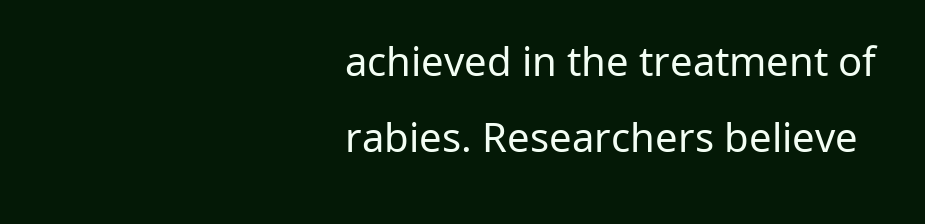achieved in the treatment of rabies. Researchers believe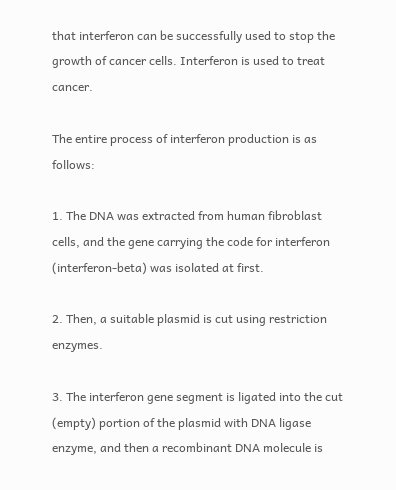that interferon can be successfully used to stop the growth of cancer cells. Interferon is used to treat cancer.

The entire process of interferon production is as follows:

1. The DNA was extracted from human fibroblast cells, and the gene carrying the code for interferon (interferon-beta) was isolated at first.

2. Then, a suitable plasmid is cut using restriction enzymes.

3. The interferon gene segment is ligated into the cut (empty) portion of the plasmid with DNA ligase enzyme, and then a recombinant DNA molecule is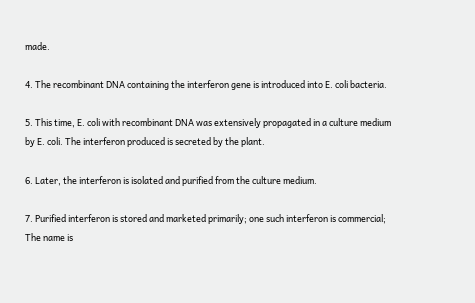made.

4. The recombinant DNA containing the interferon gene is introduced into E. coli bacteria.

5. This time, E. coli with recombinant DNA was extensively propagated in a culture medium by E. coli. The interferon produced is secreted by the plant.

6. Later, the interferon is isolated and purified from the culture medium.

7. Purified interferon is stored and marketed primarily; one such interferon is commercial; The name is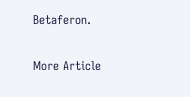Betaferon.


More Article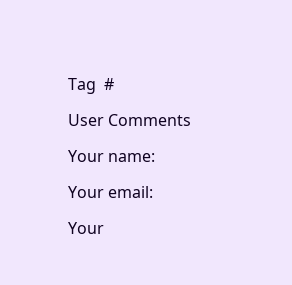Tag  #

User Comments

Your name:

Your email:

Your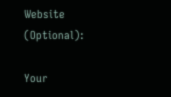Website (Optional):

Your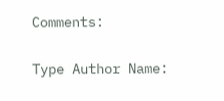Comments:

Type Author Name: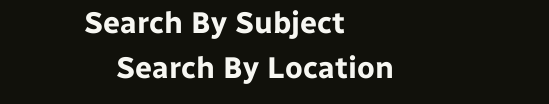Search By Subject
    Search By Location